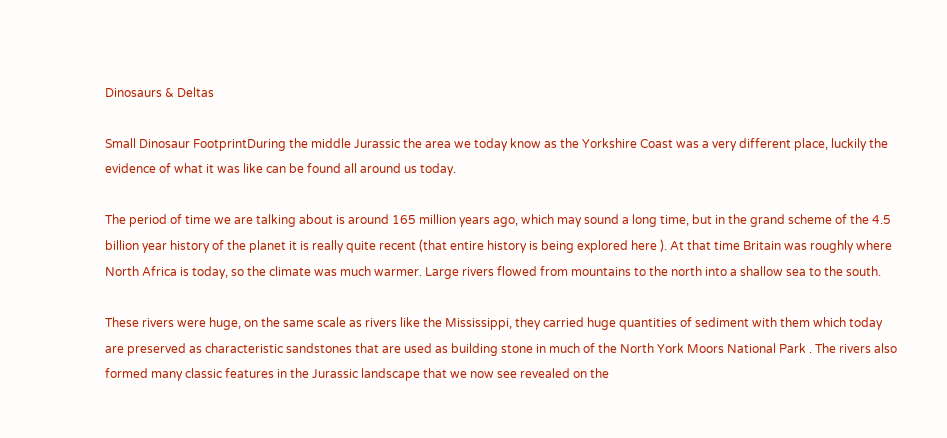Dinosaurs & Deltas

Small Dinosaur FootprintDuring the middle Jurassic the area we today know as the Yorkshire Coast was a very different place, luckily the evidence of what it was like can be found all around us today.

The period of time we are talking about is around 165 million years ago, which may sound a long time, but in the grand scheme of the 4.5 billion year history of the planet it is really quite recent (that entire history is being explored here ). At that time Britain was roughly where North Africa is today, so the climate was much warmer. Large rivers flowed from mountains to the north into a shallow sea to the south.

These rivers were huge, on the same scale as rivers like the Mississippi, they carried huge quantities of sediment with them which today are preserved as characteristic sandstones that are used as building stone in much of the North York Moors National Park . The rivers also formed many classic features in the Jurassic landscape that we now see revealed on the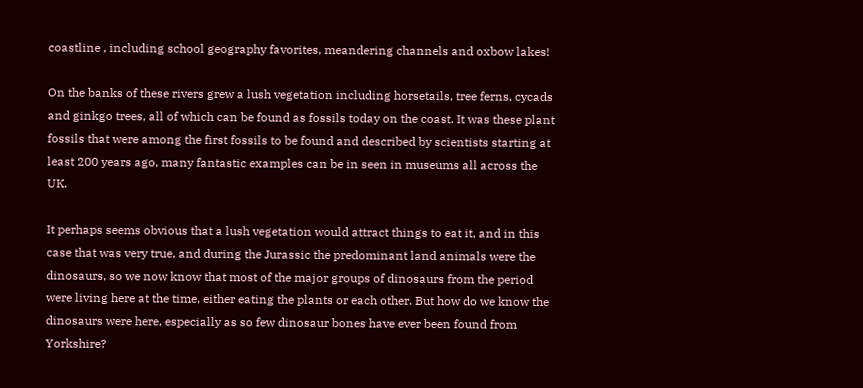coastline , including school geography favorites, meandering channels and oxbow lakes!

On the banks of these rivers grew a lush vegetation including horsetails, tree ferns, cycads and ginkgo trees, all of which can be found as fossils today on the coast. It was these plant fossils that were among the first fossils to be found and described by scientists starting at least 200 years ago, many fantastic examples can be in seen in museums all across the UK.

It perhaps seems obvious that a lush vegetation would attract things to eat it, and in this case that was very true, and during the Jurassic the predominant land animals were the dinosaurs, so we now know that most of the major groups of dinosaurs from the period were living here at the time, either eating the plants or each other. But how do we know the dinosaurs were here, especially as so few dinosaur bones have ever been found from Yorkshire?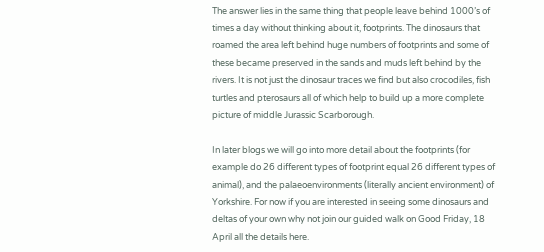The answer lies in the same thing that people leave behind 1000’s of times a day without thinking about it, footprints. The dinosaurs that roamed the area left behind huge numbers of footprints and some of these became preserved in the sands and muds left behind by the rivers. It is not just the dinosaur traces we find but also crocodiles, fish turtles and pterosaurs all of which help to build up a more complete picture of middle Jurassic Scarborough.

In later blogs we will go into more detail about the footprints (for example do 26 different types of footprint equal 26 different types of animal), and the palaeoenvironments (literally ancient environment) of Yorkshire. For now if you are interested in seeing some dinosaurs and deltas of your own why not join our guided walk on Good Friday, 18 April all the details here.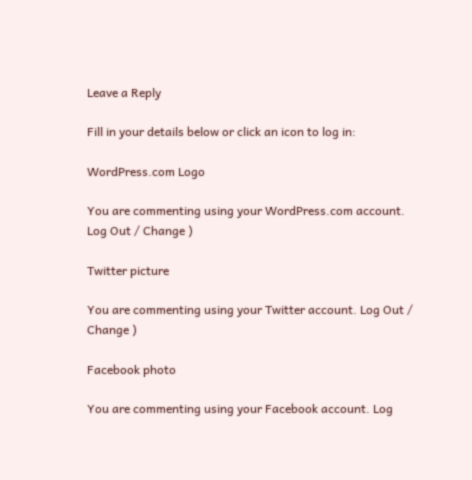Leave a Reply

Fill in your details below or click an icon to log in:

WordPress.com Logo

You are commenting using your WordPress.com account. Log Out / Change )

Twitter picture

You are commenting using your Twitter account. Log Out / Change )

Facebook photo

You are commenting using your Facebook account. Log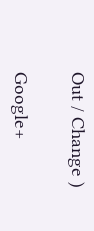Out / Change )

Google+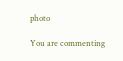photo

You are commenting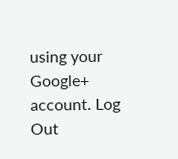using your Google+ account. Log Out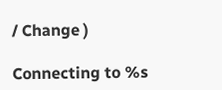/ Change )

Connecting to %s